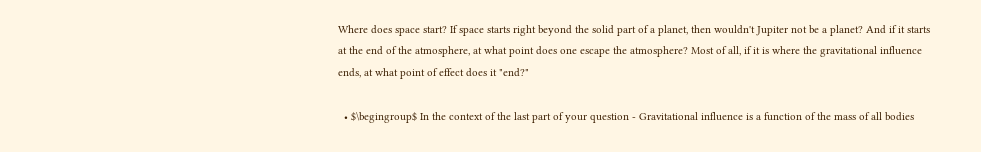Where does space start? If space starts right beyond the solid part of a planet, then wouldn't Jupiter not be a planet? And if it starts at the end of the atmosphere, at what point does one escape the atmosphere? Most of all, if it is where the gravitational influence ends, at what point of effect does it "end?"

  • $\begingroup$ In the context of the last part of your question - Gravitational influence is a function of the mass of all bodies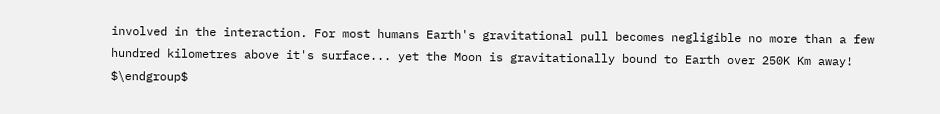involved in the interaction. For most humans Earth's gravitational pull becomes negligible no more than a few hundred kilometres above it's surface... yet the Moon is gravitationally bound to Earth over 250K Km away! $\endgroup$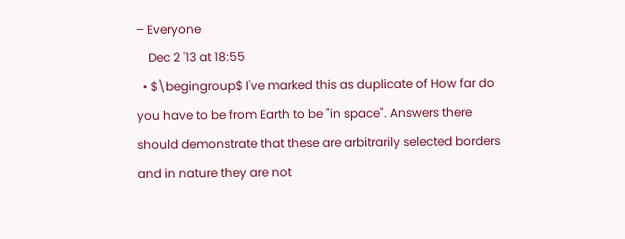– Everyone
    Dec 2 '13 at 18:55
  • $\begingroup$ I've marked this as duplicate of How far do you have to be from Earth to be "in space". Answers there should demonstrate that these are arbitrarily selected borders and in nature they are not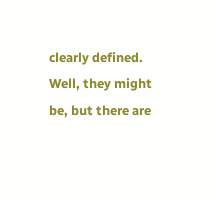clearly defined. Well, they might be, but there are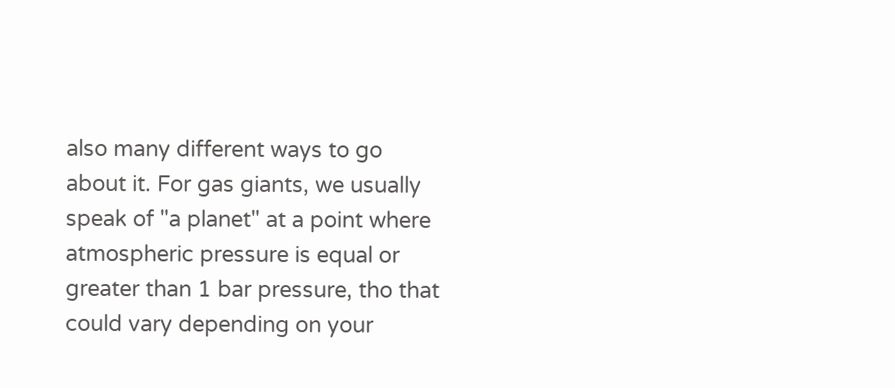also many different ways to go about it. For gas giants, we usually speak of "a planet" at a point where atmospheric pressure is equal or greater than 1 bar pressure, tho that could vary depending on your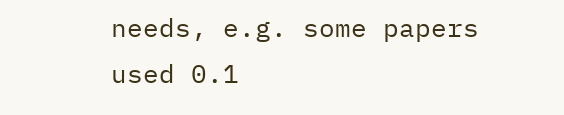needs, e.g. some papers used 0.1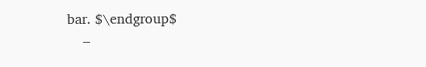bar. $\endgroup$
    –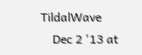TildalWave
    Dec 2 '13 at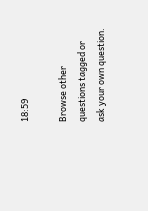18:59

Browse other questions tagged or ask your own question.